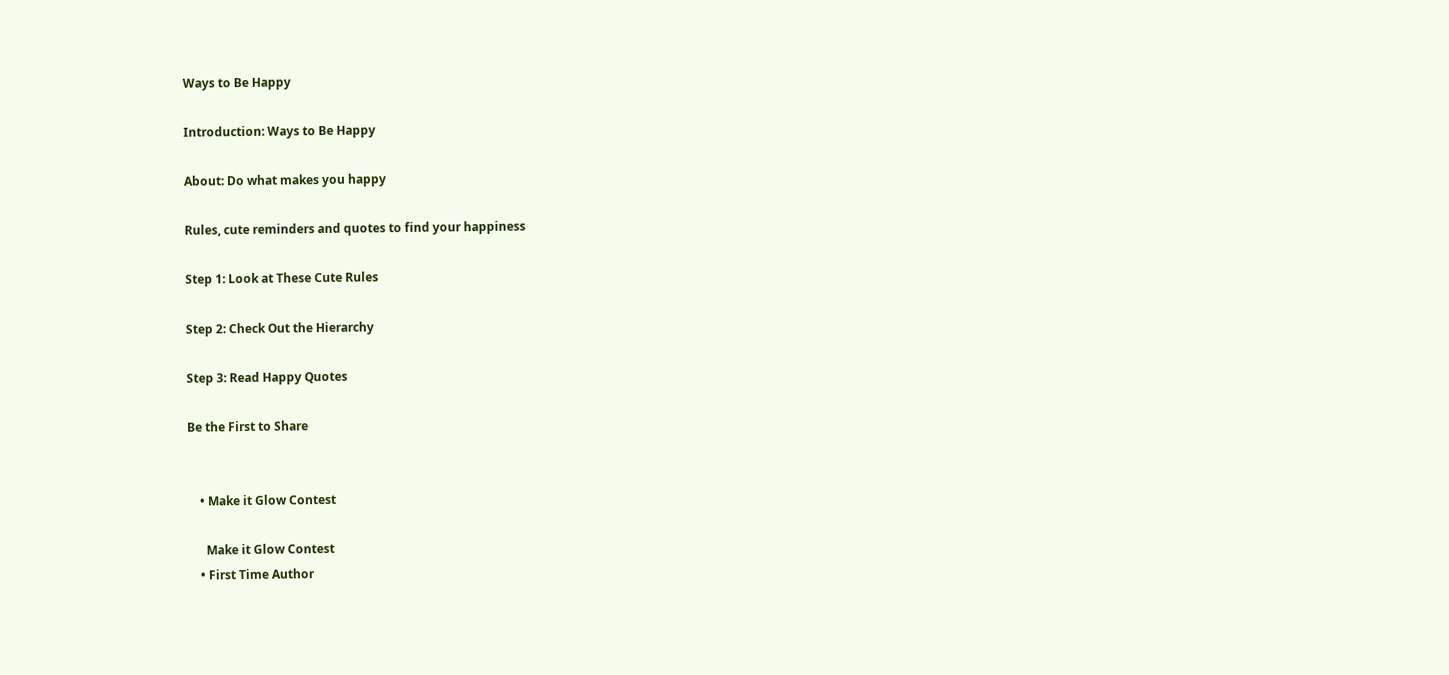Ways to Be Happy

Introduction: Ways to Be Happy

About: Do what makes you happy

Rules, cute reminders and quotes to find your happiness

Step 1: Look at These Cute Rules

Step 2: Check Out the Hierarchy

Step 3: Read Happy Quotes

Be the First to Share


    • Make it Glow Contest

      Make it Glow Contest
    • First Time Author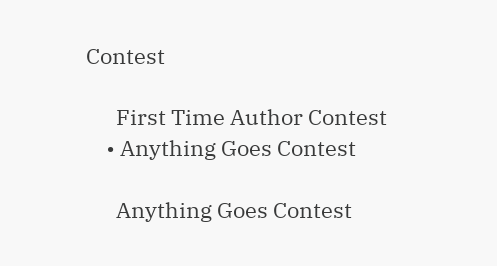Contest

      First Time Author Contest
    • Anything Goes Contest

      Anything Goes Contest